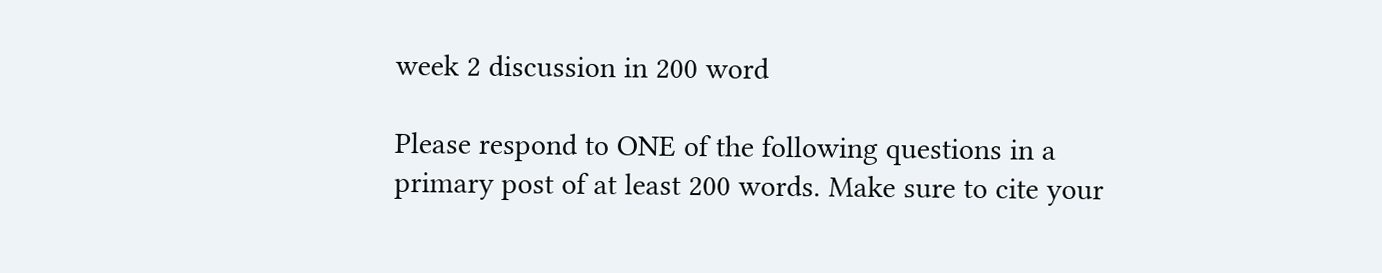week 2 discussion in 200 word

Please respond to ONE of the following questions in a primary post of at least 200 words. Make sure to cite your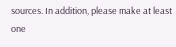sources. In addition, please make at least one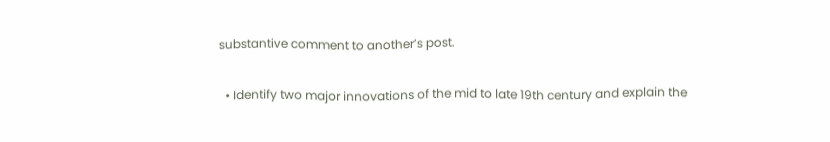substantive comment to another’s post.

  • Identify two major innovations of the mid to late 19th century and explain the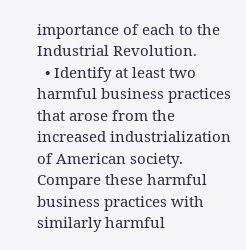importance of each to the Industrial Revolution.
  • Identify at least two harmful business practices that arose from the increased industrialization of American society. Compare these harmful business practices with similarly harmful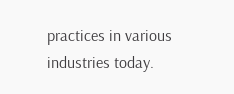practices in various industries today.